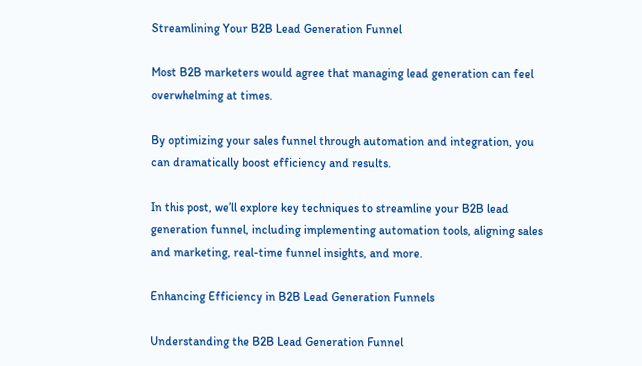Streamlining Your B2B Lead Generation Funnel

Most B2B marketers would agree that managing lead generation can feel overwhelming at times.

By optimizing your sales funnel through automation and integration, you can dramatically boost efficiency and results.

In this post, we’ll explore key techniques to streamline your B2B lead generation funnel, including implementing automation tools, aligning sales and marketing, real-time funnel insights, and more.

Enhancing Efficiency in B2B Lead Generation Funnels

Understanding the B2B Lead Generation Funnel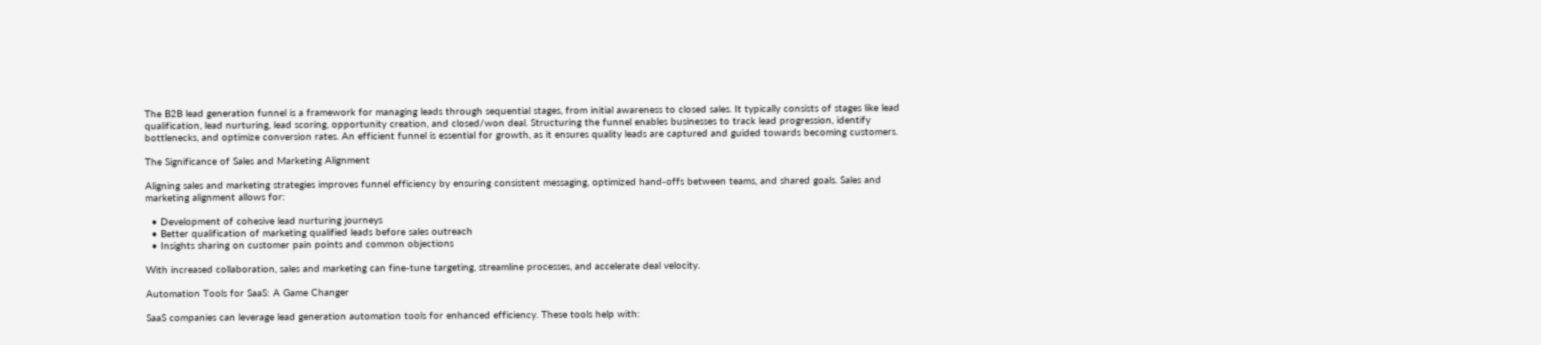The B2B lead generation funnel is a framework for managing leads through sequential stages, from initial awareness to closed sales. It typically consists of stages like lead qualification, lead nurturing, lead scoring, opportunity creation, and closed/won deal. Structuring the funnel enables businesses to track lead progression, identify bottlenecks, and optimize conversion rates. An efficient funnel is essential for growth, as it ensures quality leads are captured and guided towards becoming customers.

The Significance of Sales and Marketing Alignment

Aligning sales and marketing strategies improves funnel efficiency by ensuring consistent messaging, optimized hand-offs between teams, and shared goals. Sales and marketing alignment allows for:

  • Development of cohesive lead nurturing journeys
  • Better qualification of marketing qualified leads before sales outreach
  • Insights sharing on customer pain points and common objections

With increased collaboration, sales and marketing can fine-tune targeting, streamline processes, and accelerate deal velocity.

Automation Tools for SaaS: A Game Changer

SaaS companies can leverage lead generation automation tools for enhanced efficiency. These tools help with: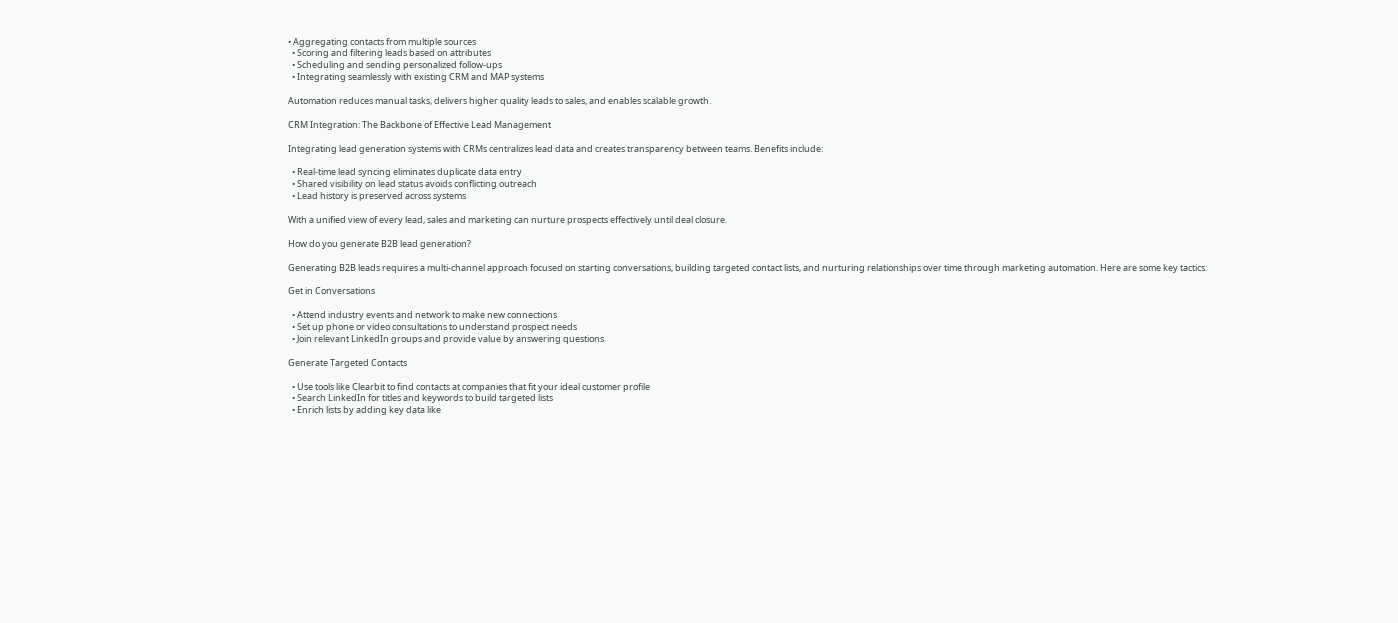• Aggregating contacts from multiple sources
  • Scoring and filtering leads based on attributes
  • Scheduling and sending personalized follow-ups
  • Integrating seamlessly with existing CRM and MAP systems

Automation reduces manual tasks, delivers higher quality leads to sales, and enables scalable growth.

CRM Integration: The Backbone of Effective Lead Management

Integrating lead generation systems with CRMs centralizes lead data and creates transparency between teams. Benefits include:

  • Real-time lead syncing eliminates duplicate data entry
  • Shared visibility on lead status avoids conflicting outreach
  • Lead history is preserved across systems

With a unified view of every lead, sales and marketing can nurture prospects effectively until deal closure.

How do you generate B2B lead generation?

Generating B2B leads requires a multi-channel approach focused on starting conversations, building targeted contact lists, and nurturing relationships over time through marketing automation. Here are some key tactics:

Get in Conversations

  • Attend industry events and network to make new connections
  • Set up phone or video consultations to understand prospect needs
  • Join relevant LinkedIn groups and provide value by answering questions

Generate Targeted Contacts

  • Use tools like Clearbit to find contacts at companies that fit your ideal customer profile
  • Search LinkedIn for titles and keywords to build targeted lists
  • Enrich lists by adding key data like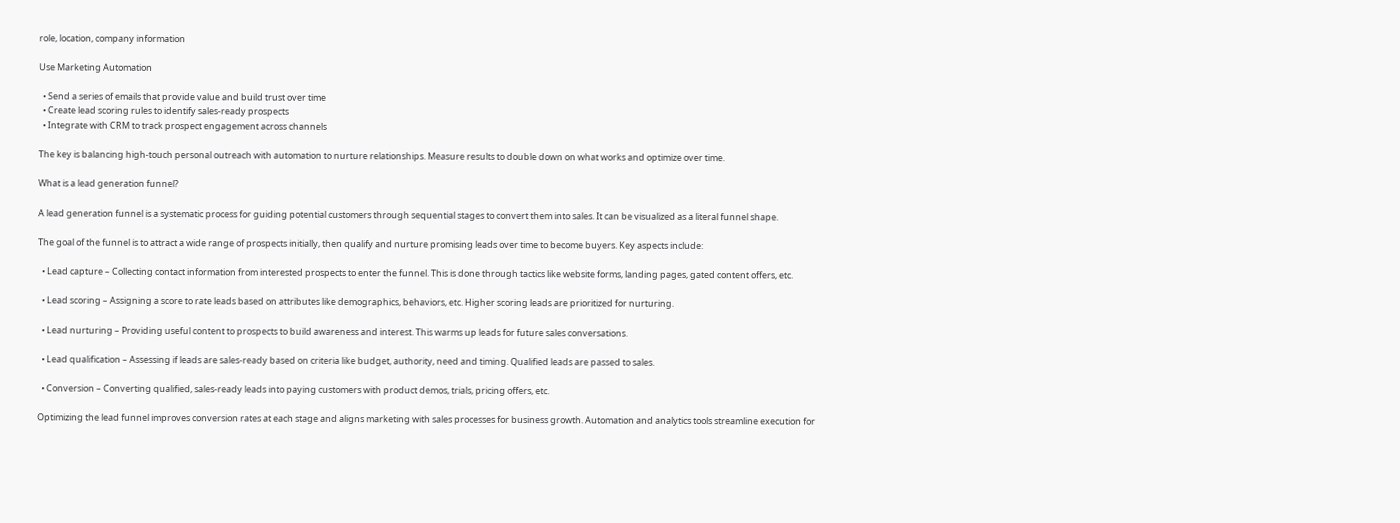role, location, company information

Use Marketing Automation

  • Send a series of emails that provide value and build trust over time
  • Create lead scoring rules to identify sales-ready prospects
  • Integrate with CRM to track prospect engagement across channels

The key is balancing high-touch personal outreach with automation to nurture relationships. Measure results to double down on what works and optimize over time.

What is a lead generation funnel?

A lead generation funnel is a systematic process for guiding potential customers through sequential stages to convert them into sales. It can be visualized as a literal funnel shape.

The goal of the funnel is to attract a wide range of prospects initially, then qualify and nurture promising leads over time to become buyers. Key aspects include:

  • Lead capture – Collecting contact information from interested prospects to enter the funnel. This is done through tactics like website forms, landing pages, gated content offers, etc.

  • Lead scoring – Assigning a score to rate leads based on attributes like demographics, behaviors, etc. Higher scoring leads are prioritized for nurturing.

  • Lead nurturing – Providing useful content to prospects to build awareness and interest. This warms up leads for future sales conversations.

  • Lead qualification – Assessing if leads are sales-ready based on criteria like budget, authority, need and timing. Qualified leads are passed to sales.

  • Conversion – Converting qualified, sales-ready leads into paying customers with product demos, trials, pricing offers, etc.

Optimizing the lead funnel improves conversion rates at each stage and aligns marketing with sales processes for business growth. Automation and analytics tools streamline execution for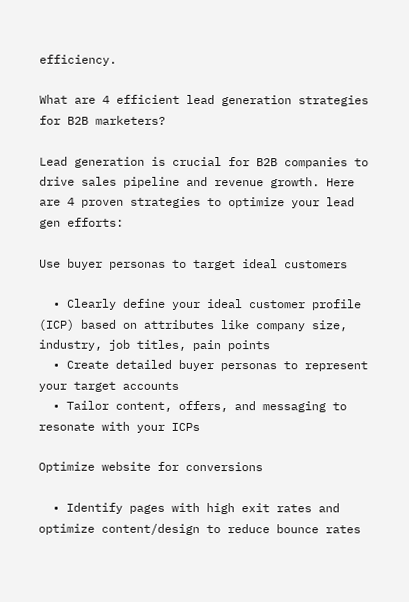efficiency.

What are 4 efficient lead generation strategies for B2B marketers?

Lead generation is crucial for B2B companies to drive sales pipeline and revenue growth. Here are 4 proven strategies to optimize your lead gen efforts:

Use buyer personas to target ideal customers

  • Clearly define your ideal customer profile (ICP) based on attributes like company size, industry, job titles, pain points
  • Create detailed buyer personas to represent your target accounts
  • Tailor content, offers, and messaging to resonate with your ICPs

Optimize website for conversions

  • Identify pages with high exit rates and optimize content/design to reduce bounce rates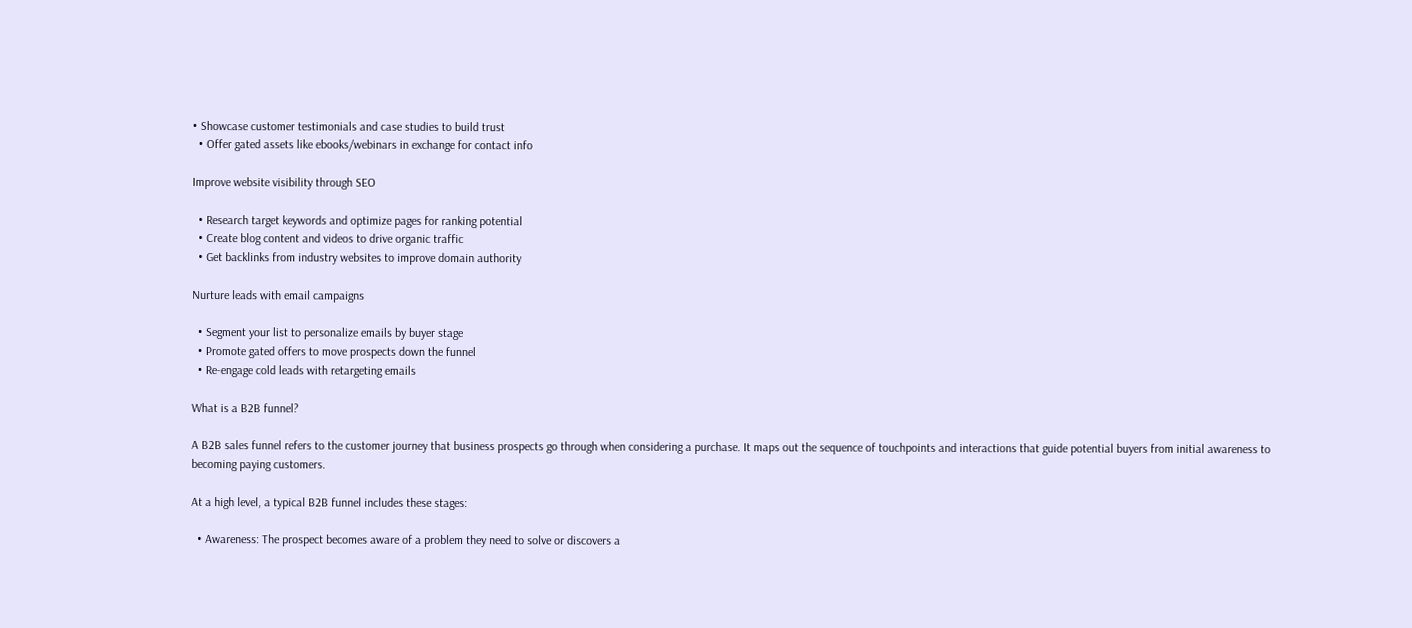• Showcase customer testimonials and case studies to build trust
  • Offer gated assets like ebooks/webinars in exchange for contact info

Improve website visibility through SEO

  • Research target keywords and optimize pages for ranking potential
  • Create blog content and videos to drive organic traffic
  • Get backlinks from industry websites to improve domain authority

Nurture leads with email campaigns

  • Segment your list to personalize emails by buyer stage
  • Promote gated offers to move prospects down the funnel
  • Re-engage cold leads with retargeting emails

What is a B2B funnel?

A B2B sales funnel refers to the customer journey that business prospects go through when considering a purchase. It maps out the sequence of touchpoints and interactions that guide potential buyers from initial awareness to becoming paying customers.

At a high level, a typical B2B funnel includes these stages:

  • Awareness: The prospect becomes aware of a problem they need to solve or discovers a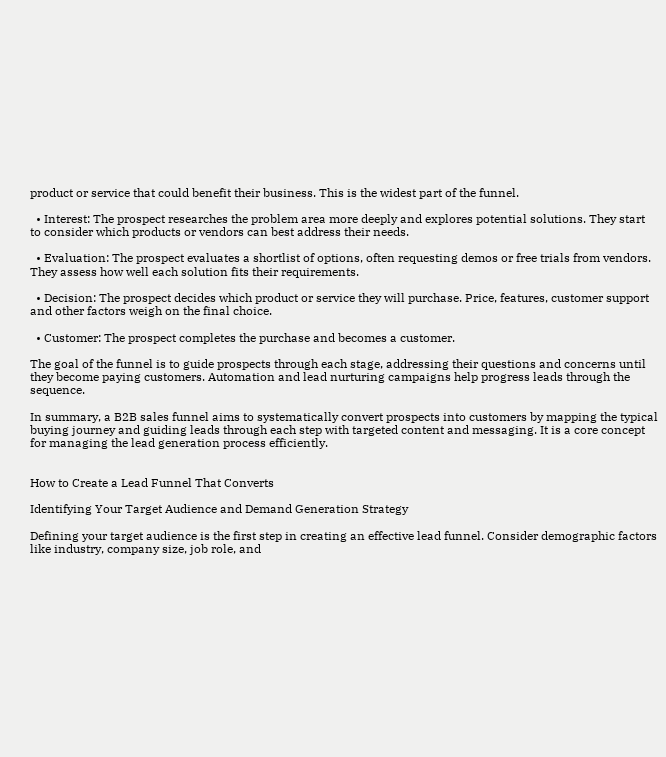product or service that could benefit their business. This is the widest part of the funnel.

  • Interest: The prospect researches the problem area more deeply and explores potential solutions. They start to consider which products or vendors can best address their needs.

  • Evaluation: The prospect evaluates a shortlist of options, often requesting demos or free trials from vendors. They assess how well each solution fits their requirements.

  • Decision: The prospect decides which product or service they will purchase. Price, features, customer support and other factors weigh on the final choice.

  • Customer: The prospect completes the purchase and becomes a customer.

The goal of the funnel is to guide prospects through each stage, addressing their questions and concerns until they become paying customers. Automation and lead nurturing campaigns help progress leads through the sequence.

In summary, a B2B sales funnel aims to systematically convert prospects into customers by mapping the typical buying journey and guiding leads through each step with targeted content and messaging. It is a core concept for managing the lead generation process efficiently.


How to Create a Lead Funnel That Converts

Identifying Your Target Audience and Demand Generation Strategy

Defining your target audience is the first step in creating an effective lead funnel. Consider demographic factors like industry, company size, job role, and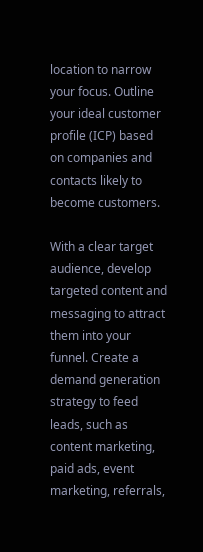location to narrow your focus. Outline your ideal customer profile (ICP) based on companies and contacts likely to become customers.

With a clear target audience, develop targeted content and messaging to attract them into your funnel. Create a demand generation strategy to feed leads, such as content marketing, paid ads, event marketing, referrals,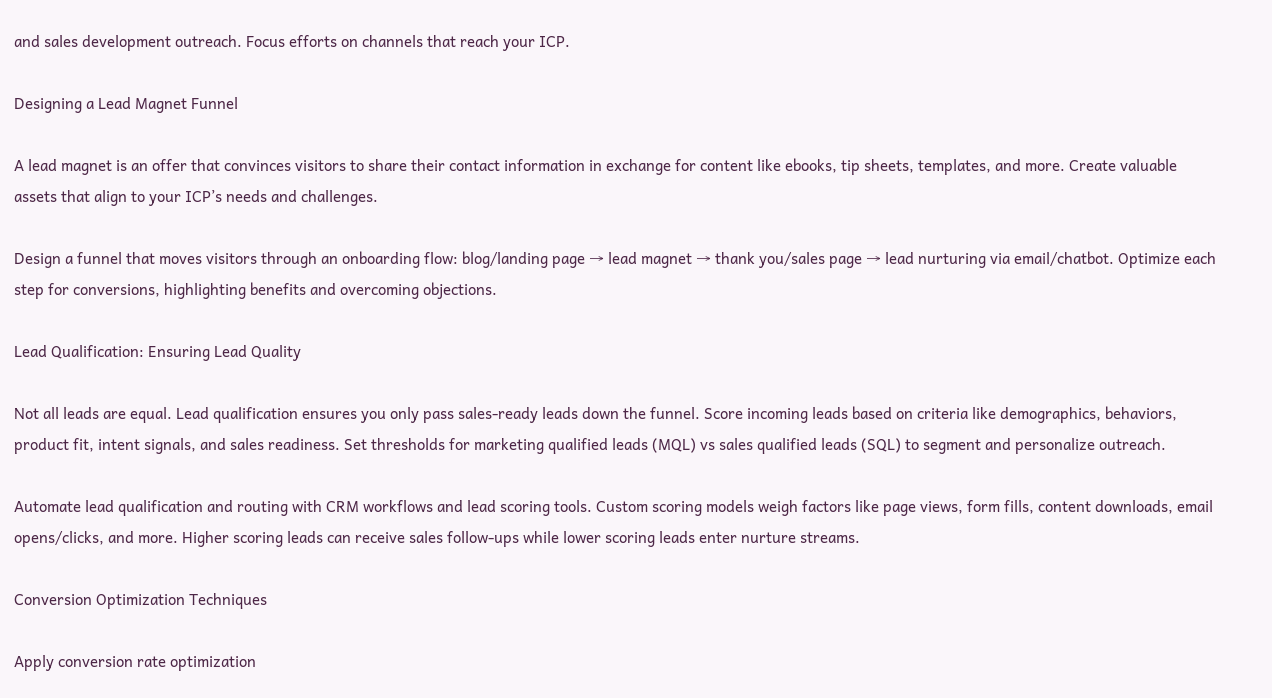and sales development outreach. Focus efforts on channels that reach your ICP.

Designing a Lead Magnet Funnel

A lead magnet is an offer that convinces visitors to share their contact information in exchange for content like ebooks, tip sheets, templates, and more. Create valuable assets that align to your ICP’s needs and challenges.

Design a funnel that moves visitors through an onboarding flow: blog/landing page → lead magnet → thank you/sales page → lead nurturing via email/chatbot. Optimize each step for conversions, highlighting benefits and overcoming objections.

Lead Qualification: Ensuring Lead Quality

Not all leads are equal. Lead qualification ensures you only pass sales-ready leads down the funnel. Score incoming leads based on criteria like demographics, behaviors, product fit, intent signals, and sales readiness. Set thresholds for marketing qualified leads (MQL) vs sales qualified leads (SQL) to segment and personalize outreach.

Automate lead qualification and routing with CRM workflows and lead scoring tools. Custom scoring models weigh factors like page views, form fills, content downloads, email opens/clicks, and more. Higher scoring leads can receive sales follow-ups while lower scoring leads enter nurture streams.

Conversion Optimization Techniques

Apply conversion rate optimization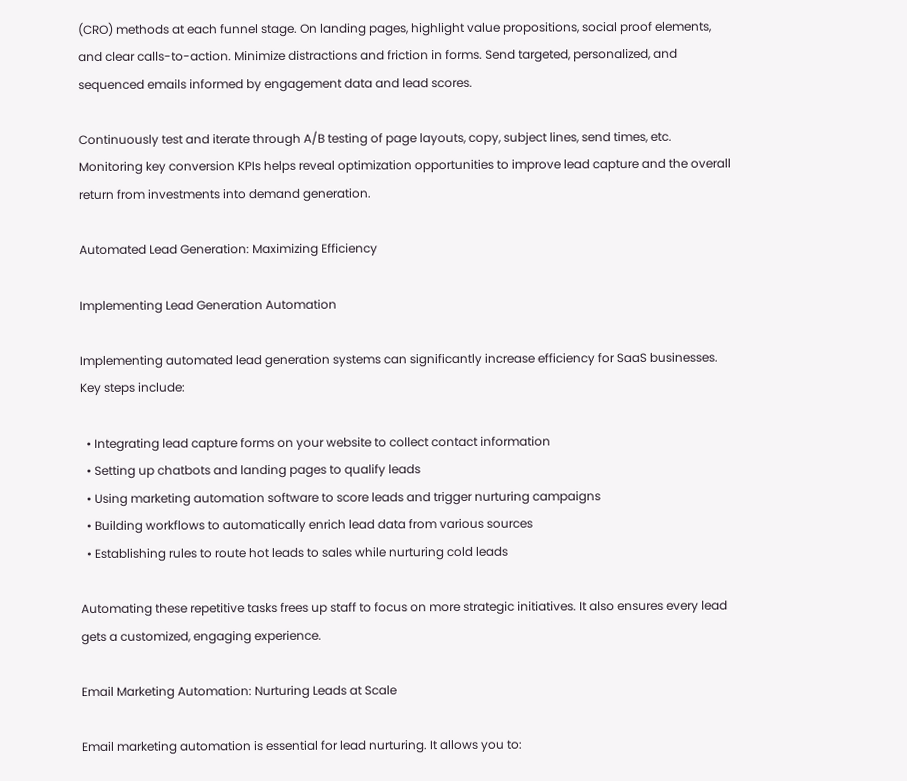(CRO) methods at each funnel stage. On landing pages, highlight value propositions, social proof elements, and clear calls-to-action. Minimize distractions and friction in forms. Send targeted, personalized, and sequenced emails informed by engagement data and lead scores.

Continuously test and iterate through A/B testing of page layouts, copy, subject lines, send times, etc. Monitoring key conversion KPIs helps reveal optimization opportunities to improve lead capture and the overall return from investments into demand generation.

Automated Lead Generation: Maximizing Efficiency

Implementing Lead Generation Automation

Implementing automated lead generation systems can significantly increase efficiency for SaaS businesses. Key steps include:

  • Integrating lead capture forms on your website to collect contact information
  • Setting up chatbots and landing pages to qualify leads
  • Using marketing automation software to score leads and trigger nurturing campaigns
  • Building workflows to automatically enrich lead data from various sources
  • Establishing rules to route hot leads to sales while nurturing cold leads

Automating these repetitive tasks frees up staff to focus on more strategic initiatives. It also ensures every lead gets a customized, engaging experience.

Email Marketing Automation: Nurturing Leads at Scale

Email marketing automation is essential for lead nurturing. It allows you to: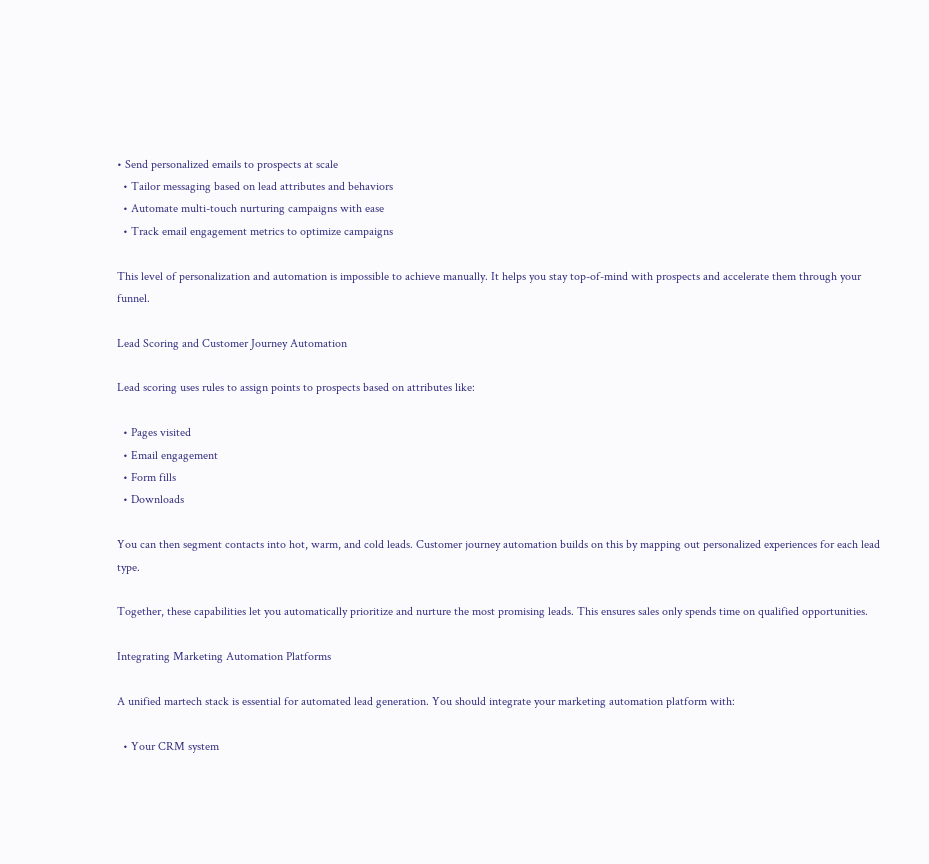• Send personalized emails to prospects at scale
  • Tailor messaging based on lead attributes and behaviors
  • Automate multi-touch nurturing campaigns with ease
  • Track email engagement metrics to optimize campaigns

This level of personalization and automation is impossible to achieve manually. It helps you stay top-of-mind with prospects and accelerate them through your funnel.

Lead Scoring and Customer Journey Automation

Lead scoring uses rules to assign points to prospects based on attributes like:

  • Pages visited
  • Email engagement
  • Form fills
  • Downloads

You can then segment contacts into hot, warm, and cold leads. Customer journey automation builds on this by mapping out personalized experiences for each lead type.

Together, these capabilities let you automatically prioritize and nurture the most promising leads. This ensures sales only spends time on qualified opportunities.

Integrating Marketing Automation Platforms

A unified martech stack is essential for automated lead generation. You should integrate your marketing automation platform with:

  • Your CRM system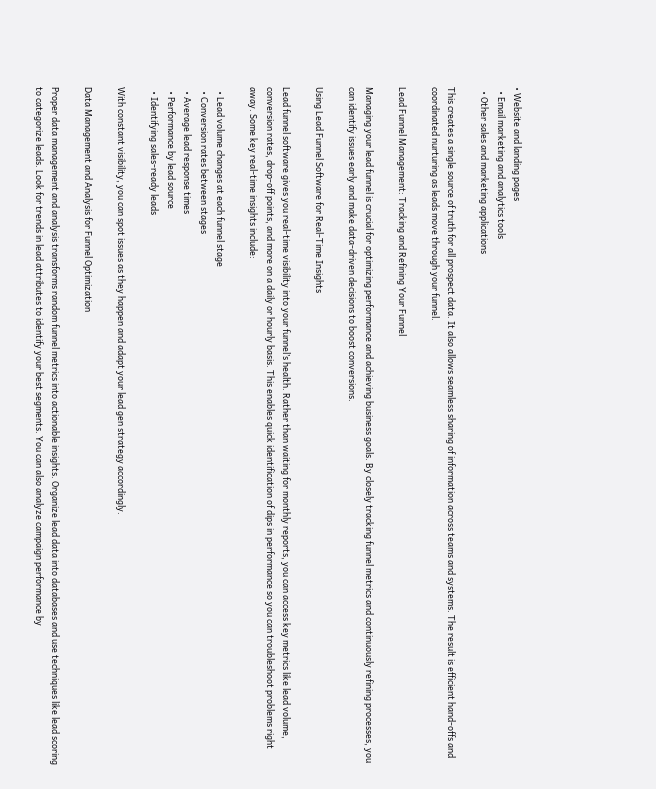• Website and landing pages
  • Email marketing and analytics tools
  • Other sales and marketing applications

This creates a single source of truth for all prospect data. It also allows seamless sharing of information across teams and systems. The result is efficient hand-offs and coordinated nurturing as leads move through your funnel.

Lead Funnel Management: Tracking and Refining Your Funnel

Managing your lead funnel is crucial for optimizing performance and achieving business goals. By closely tracking funnel metrics and continuously refining processes, you can identify issues early and make data-driven decisions to boost conversions.

Using Lead Funnel Software for Real-Time Insights

Lead funnel software gives you real-time visibility into your funnel’s health. Rather than waiting for monthly reports, you can access key metrics like lead volume, conversion rates, drop-off points, and more on a daily or hourly basis. This enables quick identification of dips in performance so you can troubleshoot problems right away. Some key real-time insights include:

  • Lead volume changes at each funnel stage
  • Conversion rates between stages
  • Average lead response times
  • Performance by lead source
  • Identifying sales-ready leads

With constant visibility, you can spot issues as they happen and adapt your lead gen strategy accordingly.

Data Management and Analysis for Funnel Optimization

Proper data management and analysis transforms random funnel metrics into actionable insights. Organize lead data into databases and use techniques like lead scoring to categorize leads. Look for trends in lead attributes to identify your best segments. You can also analyze campaign performance by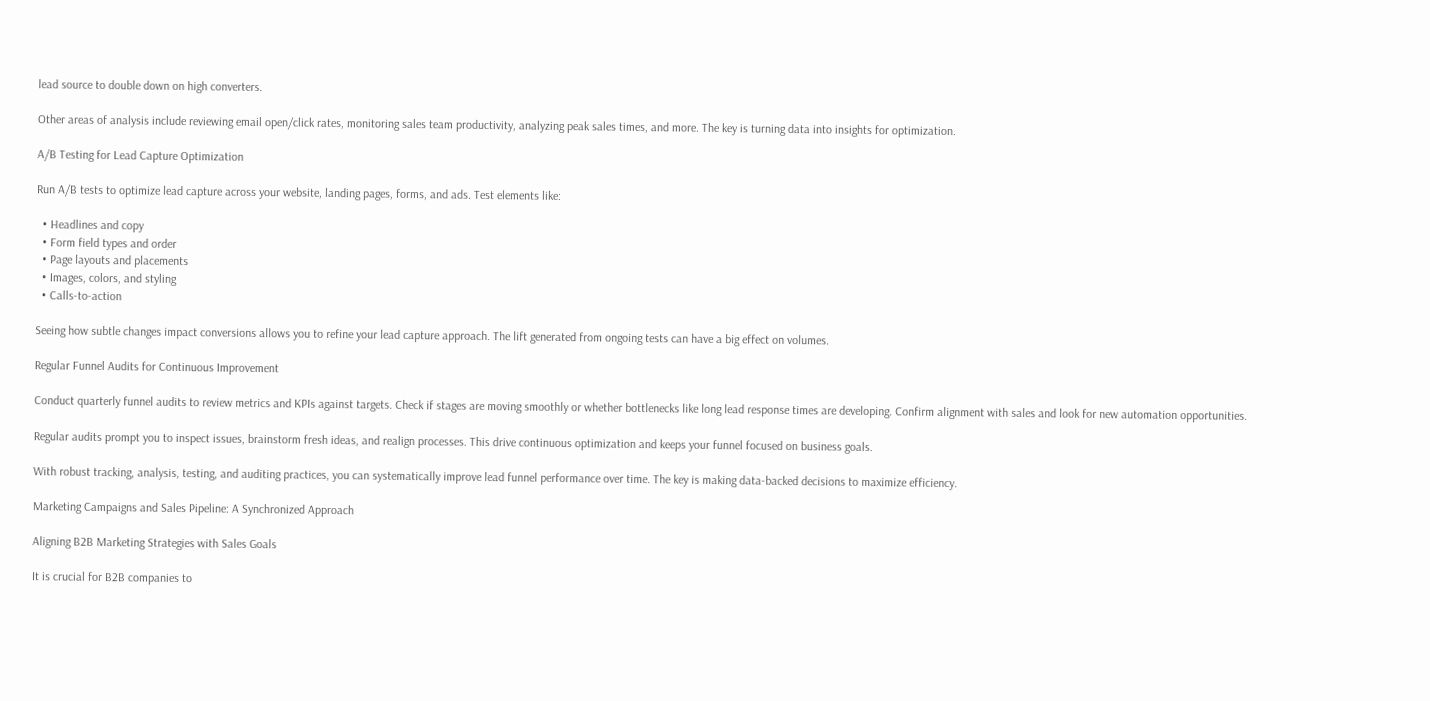lead source to double down on high converters.

Other areas of analysis include reviewing email open/click rates, monitoring sales team productivity, analyzing peak sales times, and more. The key is turning data into insights for optimization.

A/B Testing for Lead Capture Optimization

Run A/B tests to optimize lead capture across your website, landing pages, forms, and ads. Test elements like:

  • Headlines and copy
  • Form field types and order
  • Page layouts and placements
  • Images, colors, and styling
  • Calls-to-action

Seeing how subtle changes impact conversions allows you to refine your lead capture approach. The lift generated from ongoing tests can have a big effect on volumes.

Regular Funnel Audits for Continuous Improvement

Conduct quarterly funnel audits to review metrics and KPIs against targets. Check if stages are moving smoothly or whether bottlenecks like long lead response times are developing. Confirm alignment with sales and look for new automation opportunities.

Regular audits prompt you to inspect issues, brainstorm fresh ideas, and realign processes. This drive continuous optimization and keeps your funnel focused on business goals.

With robust tracking, analysis, testing, and auditing practices, you can systematically improve lead funnel performance over time. The key is making data-backed decisions to maximize efficiency.

Marketing Campaigns and Sales Pipeline: A Synchronized Approach

Aligning B2B Marketing Strategies with Sales Goals

It is crucial for B2B companies to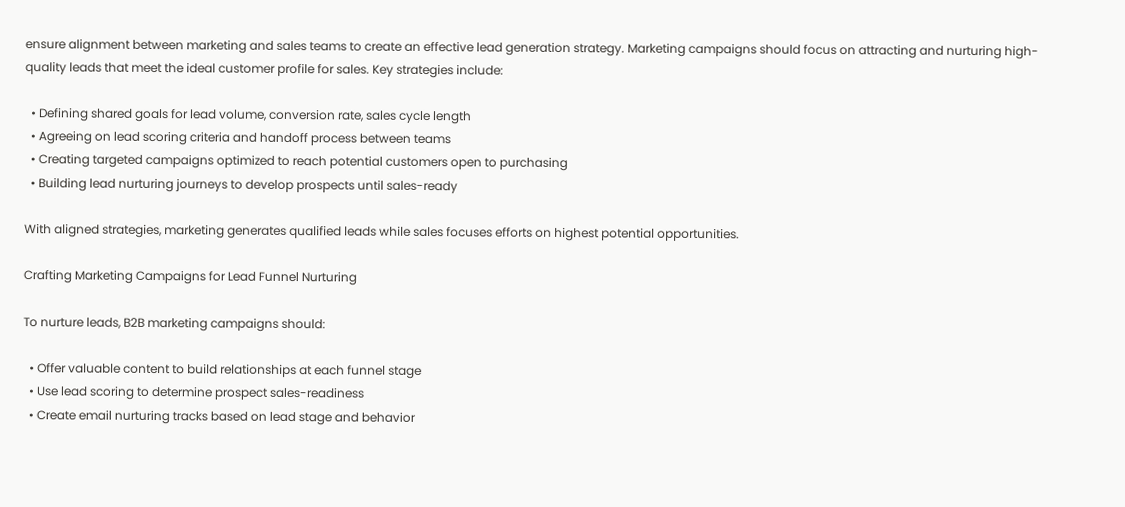ensure alignment between marketing and sales teams to create an effective lead generation strategy. Marketing campaigns should focus on attracting and nurturing high-quality leads that meet the ideal customer profile for sales. Key strategies include:

  • Defining shared goals for lead volume, conversion rate, sales cycle length
  • Agreeing on lead scoring criteria and handoff process between teams
  • Creating targeted campaigns optimized to reach potential customers open to purchasing
  • Building lead nurturing journeys to develop prospects until sales-ready

With aligned strategies, marketing generates qualified leads while sales focuses efforts on highest potential opportunities.

Crafting Marketing Campaigns for Lead Funnel Nurturing

To nurture leads, B2B marketing campaigns should:

  • Offer valuable content to build relationships at each funnel stage
  • Use lead scoring to determine prospect sales-readiness
  • Create email nurturing tracks based on lead stage and behavior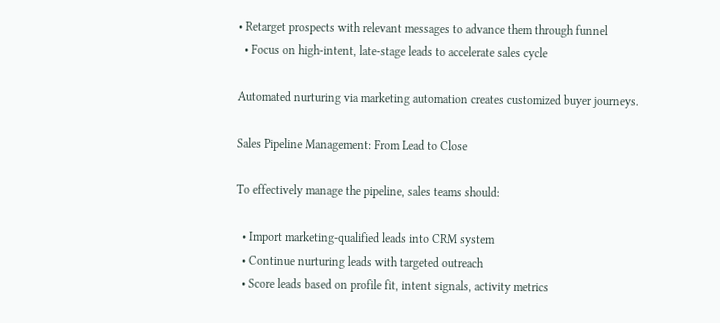• Retarget prospects with relevant messages to advance them through funnel
  • Focus on high-intent, late-stage leads to accelerate sales cycle

Automated nurturing via marketing automation creates customized buyer journeys.

Sales Pipeline Management: From Lead to Close

To effectively manage the pipeline, sales teams should:

  • Import marketing-qualified leads into CRM system
  • Continue nurturing leads with targeted outreach
  • Score leads based on profile fit, intent signals, activity metrics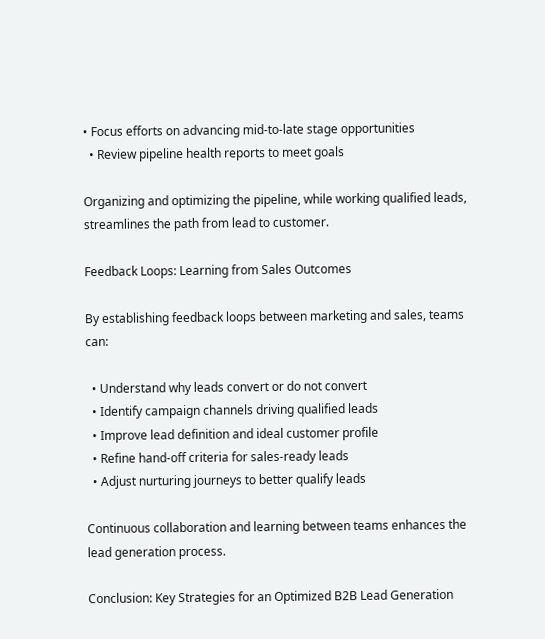• Focus efforts on advancing mid-to-late stage opportunities
  • Review pipeline health reports to meet goals

Organizing and optimizing the pipeline, while working qualified leads, streamlines the path from lead to customer.

Feedback Loops: Learning from Sales Outcomes

By establishing feedback loops between marketing and sales, teams can:

  • Understand why leads convert or do not convert
  • Identify campaign channels driving qualified leads
  • Improve lead definition and ideal customer profile
  • Refine hand-off criteria for sales-ready leads
  • Adjust nurturing journeys to better qualify leads

Continuous collaboration and learning between teams enhances the lead generation process.

Conclusion: Key Strategies for an Optimized B2B Lead Generation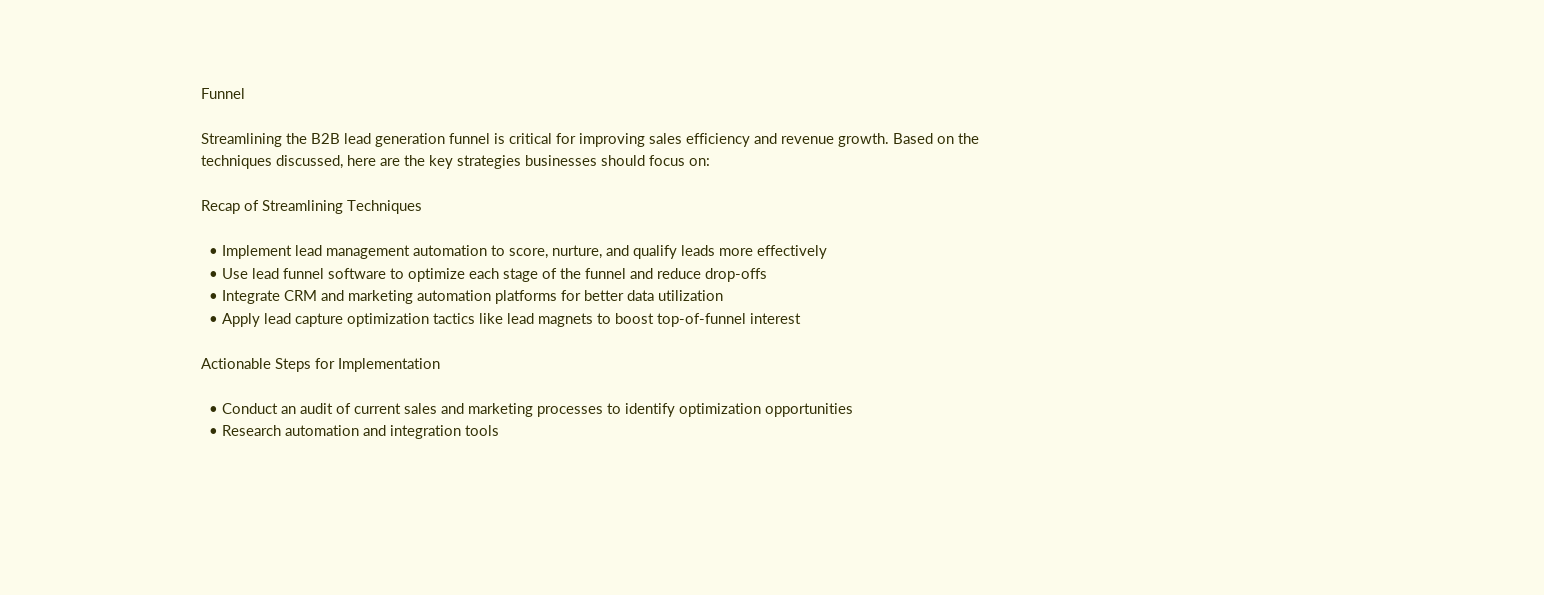Funnel

Streamlining the B2B lead generation funnel is critical for improving sales efficiency and revenue growth. Based on the techniques discussed, here are the key strategies businesses should focus on:

Recap of Streamlining Techniques

  • Implement lead management automation to score, nurture, and qualify leads more effectively
  • Use lead funnel software to optimize each stage of the funnel and reduce drop-offs
  • Integrate CRM and marketing automation platforms for better data utilization
  • Apply lead capture optimization tactics like lead magnets to boost top-of-funnel interest

Actionable Steps for Implementation

  • Conduct an audit of current sales and marketing processes to identify optimization opportunities
  • Research automation and integration tools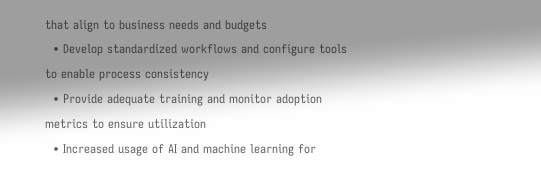that align to business needs and budgets
  • Develop standardized workflows and configure tools to enable process consistency
  • Provide adequate training and monitor adoption metrics to ensure utilization
  • Increased usage of AI and machine learning for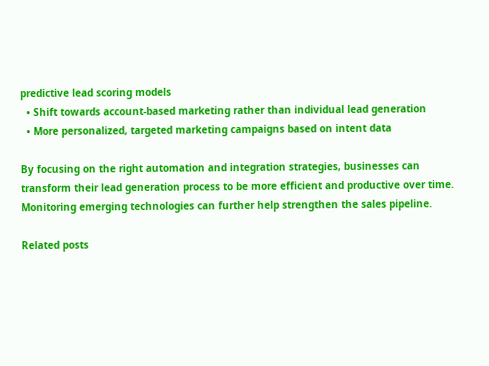predictive lead scoring models
  • Shift towards account-based marketing rather than individual lead generation
  • More personalized, targeted marketing campaigns based on intent data

By focusing on the right automation and integration strategies, businesses can transform their lead generation process to be more efficient and productive over time. Monitoring emerging technologies can further help strengthen the sales pipeline.

Related posts